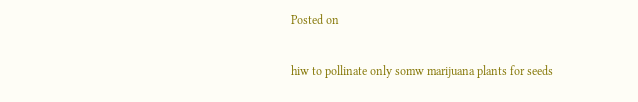Posted on

hiw to pollinate only somw marijuana plants for seeds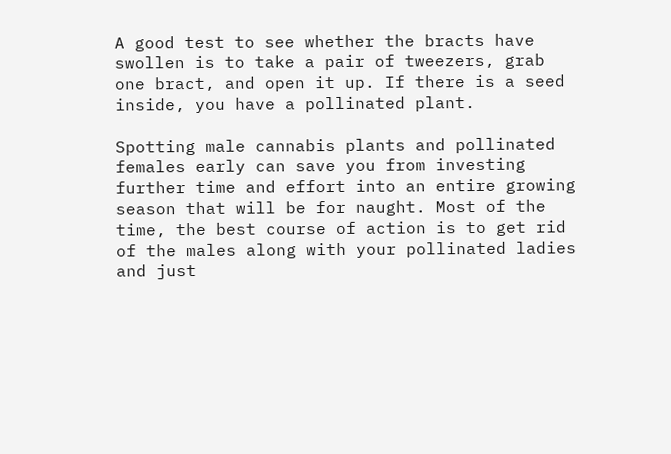A good test to see whether the bracts have swollen is to take a pair of tweezers, grab one bract, and open it up. If there is a seed inside, you have a pollinated plant.

Spotting male cannabis plants and pollinated females early can save you from investing further time and effort into an entire growing season that will be for naught. Most of the time, the best course of action is to get rid of the males along with your pollinated ladies and just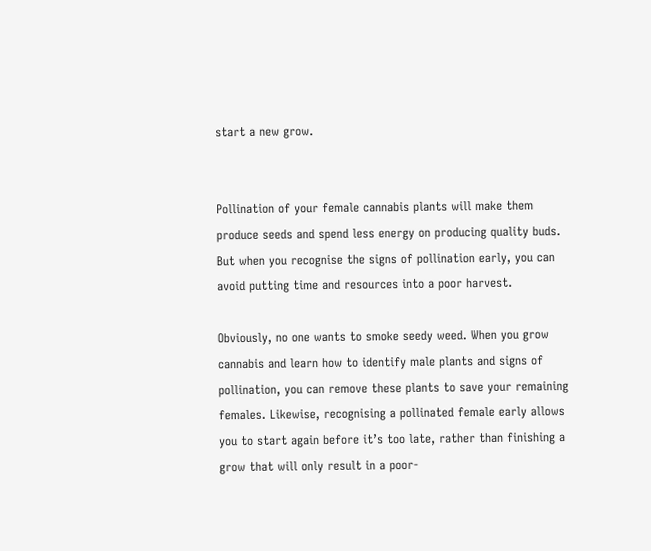start a new grow.


Pollination of your female cannabis plants will make them produce seeds and spend less energy on producing quality buds. But when you recognise the signs of pollination early, you can avoid putting time and resources into a poor harvest.

Obviously, no one wants to smoke seedy weed. When you grow cannabis and learn how to identify male plants and signs of pollination, you can remove these plants to save your remaining females. Likewise, recognising a pollinated female early allows you to start again before it’s too late, rather than finishing a grow that will only result in a poor-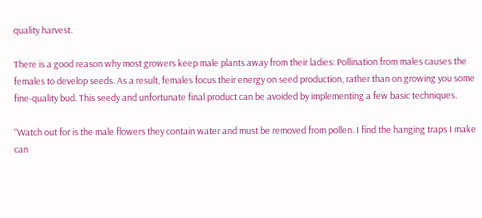quality harvest.

There is a good reason why most growers keep male plants away from their ladies: Pollination from males causes the females to develop seeds. As a result, females focus their energy on seed production, rather than on growing you some fine-quality bud. This seedy and unfortunate final product can be avoided by implementing a few basic techniques.

“Watch out for is the male flowers they contain water and must be removed from pollen. I find the hanging traps I make can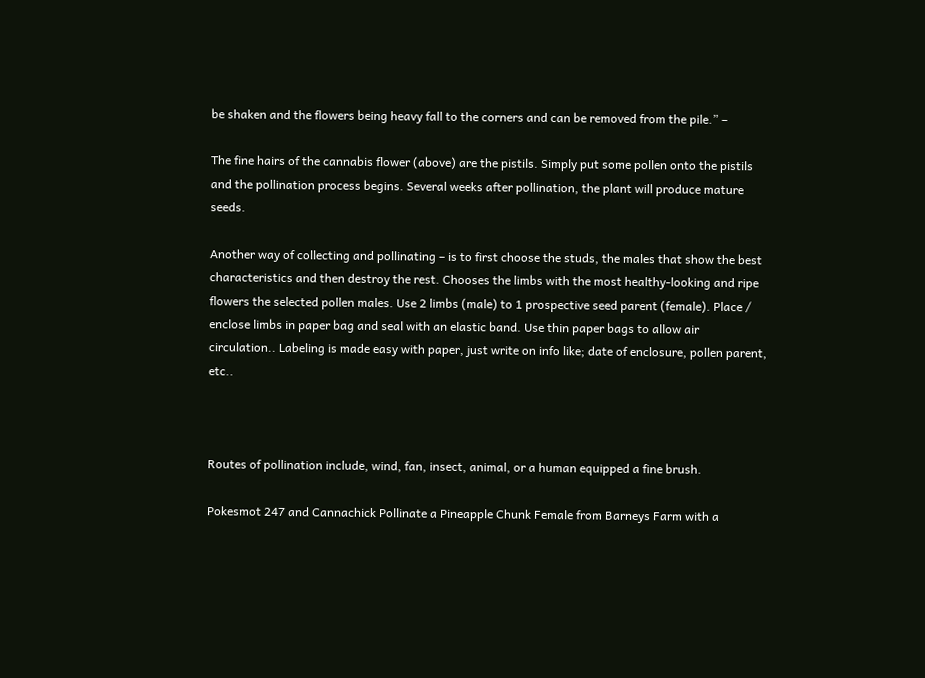be shaken and the flowers being heavy fall to the corners and can be removed from the pile.” –

The fine hairs of the cannabis flower (above) are the pistils. Simply put some pollen onto the pistils and the pollination process begins. Several weeks after pollination, the plant will produce mature seeds.

Another way of collecting and pollinating – is to first choose the studs, the males that show the best characteristics and then destroy the rest. Chooses the limbs with the most healthy-looking and ripe flowers the selected pollen males. Use 2 limbs (male) to 1 prospective seed parent (female). Place / enclose limbs in paper bag and seal with an elastic band. Use thin paper bags to allow air circulation.. Labeling is made easy with paper, just write on info like; date of enclosure, pollen parent, etc..



Routes of pollination include, wind, fan, insect, animal, or a human equipped a fine brush.

Pokesmot 247 and Cannachick Pollinate a Pineapple Chunk Female from Barneys Farm with a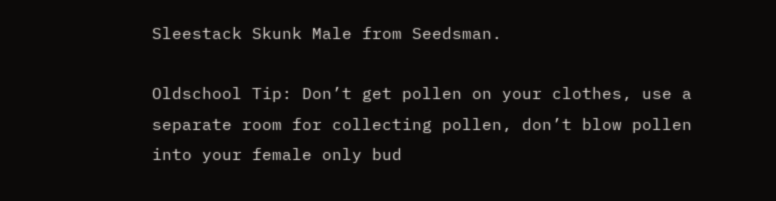Sleestack Skunk Male from Seedsman.

Oldschool Tip: Don’t get pollen on your clothes, use a separate room for collecting pollen, don’t blow pollen into your female only bud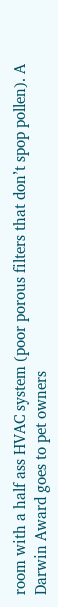room with a half ass HVAC system (poor porous filters that don’t spop pollen). A Darwin Award goes to pet owners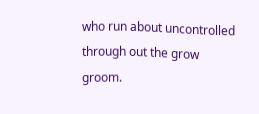who run about uncontrolled through out the grow groom.